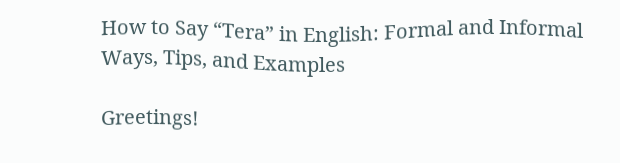How to Say “Tera” in English: Formal and Informal Ways, Tips, and Examples

Greetings!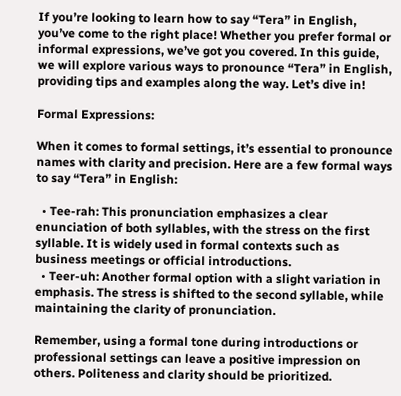If you’re looking to learn how to say “Tera” in English, you’ve come to the right place! Whether you prefer formal or informal expressions, we’ve got you covered. In this guide, we will explore various ways to pronounce “Tera” in English, providing tips and examples along the way. Let’s dive in!

Formal Expressions:

When it comes to formal settings, it’s essential to pronounce names with clarity and precision. Here are a few formal ways to say “Tera” in English:

  • Tee-rah: This pronunciation emphasizes a clear enunciation of both syllables, with the stress on the first syllable. It is widely used in formal contexts such as business meetings or official introductions.
  • Teer-uh: Another formal option with a slight variation in emphasis. The stress is shifted to the second syllable, while maintaining the clarity of pronunciation.

Remember, using a formal tone during introductions or professional settings can leave a positive impression on others. Politeness and clarity should be prioritized.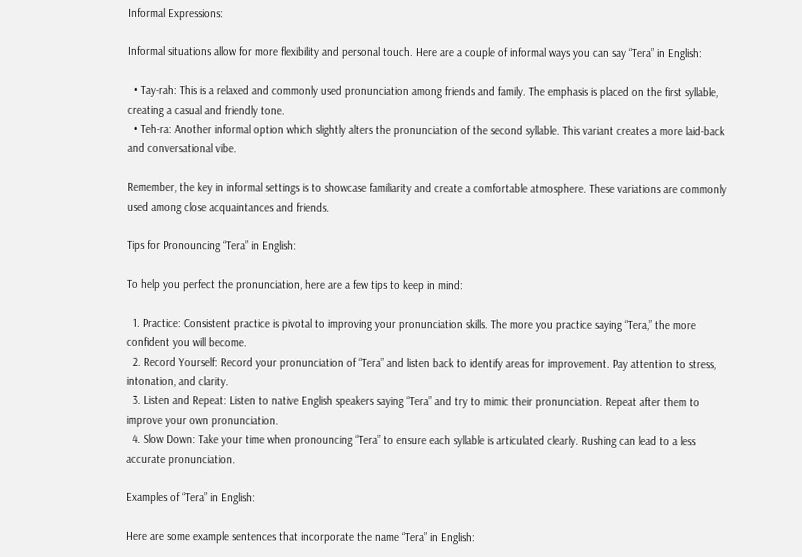Informal Expressions:

Informal situations allow for more flexibility and personal touch. Here are a couple of informal ways you can say “Tera” in English:

  • Tay-rah: This is a relaxed and commonly used pronunciation among friends and family. The emphasis is placed on the first syllable, creating a casual and friendly tone.
  • Teh-ra: Another informal option which slightly alters the pronunciation of the second syllable. This variant creates a more laid-back and conversational vibe.

Remember, the key in informal settings is to showcase familiarity and create a comfortable atmosphere. These variations are commonly used among close acquaintances and friends.

Tips for Pronouncing “Tera” in English:

To help you perfect the pronunciation, here are a few tips to keep in mind:

  1. Practice: Consistent practice is pivotal to improving your pronunciation skills. The more you practice saying “Tera,” the more confident you will become.
  2. Record Yourself: Record your pronunciation of “Tera” and listen back to identify areas for improvement. Pay attention to stress, intonation, and clarity.
  3. Listen and Repeat: Listen to native English speakers saying “Tera” and try to mimic their pronunciation. Repeat after them to improve your own pronunciation.
  4. Slow Down: Take your time when pronouncing “Tera” to ensure each syllable is articulated clearly. Rushing can lead to a less accurate pronunciation.

Examples of “Tera” in English:

Here are some example sentences that incorporate the name “Tera” in English: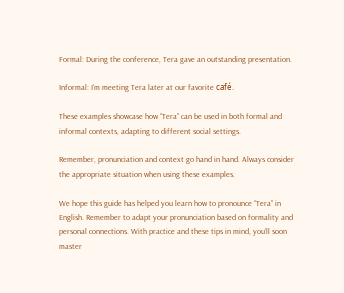Formal: During the conference, Tera gave an outstanding presentation.

Informal: I’m meeting Tera later at our favorite café.

These examples showcase how “Tera” can be used in both formal and informal contexts, adapting to different social settings.

Remember, pronunciation and context go hand in hand. Always consider the appropriate situation when using these examples.

We hope this guide has helped you learn how to pronounce “Tera” in English. Remember to adapt your pronunciation based on formality and personal connections. With practice and these tips in mind, you’ll soon master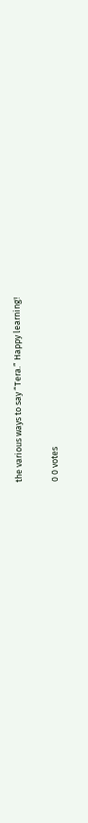the various ways to say “Tera.” Happy learning!

0 0 votes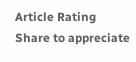Article Rating
Share to appreciate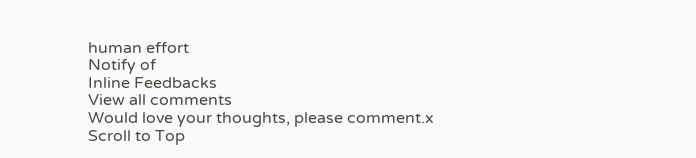human effort
Notify of
Inline Feedbacks
View all comments
Would love your thoughts, please comment.x
Scroll to Top